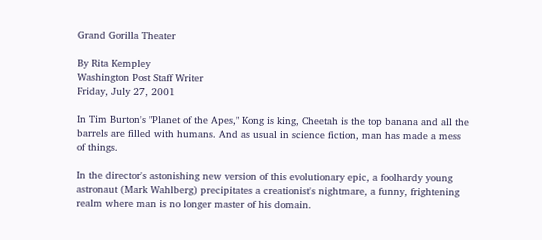Grand Gorilla Theater

By Rita Kempley
Washington Post Staff Writer
Friday, July 27, 2001

In Tim Burton's "Planet of the Apes," Kong is king, Cheetah is the top banana and all the barrels are filled with humans. And as usual in science fiction, man has made a mess of things.

In the director's astonishing new version of this evolutionary epic, a foolhardy young astronaut (Mark Wahlberg) precipitates a creationist's nightmare, a funny, frightening realm where man is no longer master of his domain.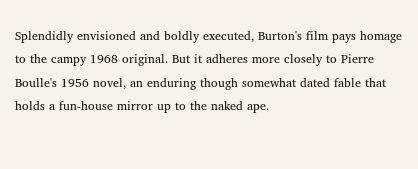Splendidly envisioned and boldly executed, Burton's film pays homage to the campy 1968 original. But it adheres more closely to Pierre Boulle's 1956 novel, an enduring though somewhat dated fable that holds a fun-house mirror up to the naked ape.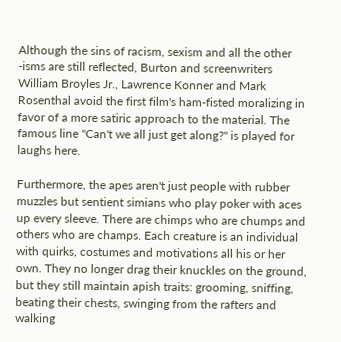Although the sins of racism, sexism and all the other -isms are still reflected, Burton and screenwriters William Broyles Jr., Lawrence Konner and Mark Rosenthal avoid the first film's ham-fisted moralizing in favor of a more satiric approach to the material. The famous line "Can't we all just get along?" is played for laughs here.

Furthermore, the apes aren't just people with rubber muzzles but sentient simians who play poker with aces up every sleeve. There are chimps who are chumps and others who are champs. Each creature is an individual with quirks, costumes and motivations all his or her own. They no longer drag their knuckles on the ground, but they still maintain apish traits: grooming, sniffing, beating their chests, swinging from the rafters and walking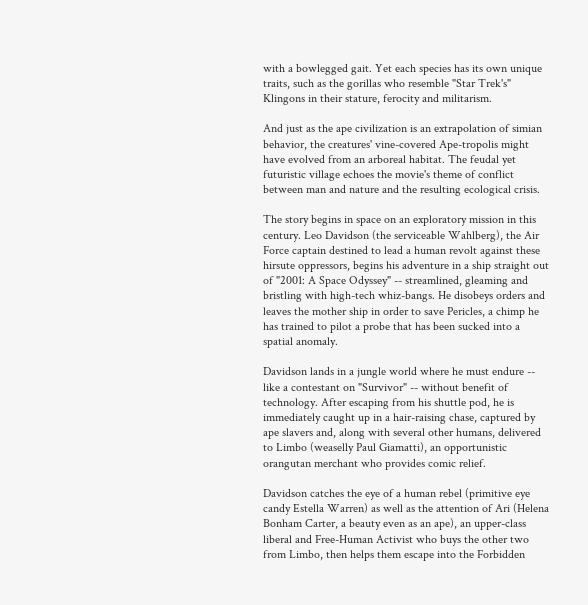with a bowlegged gait. Yet each species has its own unique traits, such as the gorillas who resemble "Star Trek's" Klingons in their stature, ferocity and militarism.

And just as the ape civilization is an extrapolation of simian behavior, the creatures' vine-covered Ape-tropolis might have evolved from an arboreal habitat. The feudal yet futuristic village echoes the movie's theme of conflict between man and nature and the resulting ecological crisis.

The story begins in space on an exploratory mission in this century. Leo Davidson (the serviceable Wahlberg), the Air Force captain destined to lead a human revolt against these hirsute oppressors, begins his adventure in a ship straight out of "2001: A Space Odyssey" -- streamlined, gleaming and bristling with high-tech whiz-bangs. He disobeys orders and leaves the mother ship in order to save Pericles, a chimp he has trained to pilot a probe that has been sucked into a spatial anomaly.

Davidson lands in a jungle world where he must endure -- like a contestant on "Survivor" -- without benefit of technology. After escaping from his shuttle pod, he is immediately caught up in a hair-raising chase, captured by ape slavers and, along with several other humans, delivered to Limbo (weaselly Paul Giamatti), an opportunistic orangutan merchant who provides comic relief.

Davidson catches the eye of a human rebel (primitive eye candy Estella Warren) as well as the attention of Ari (Helena Bonham Carter, a beauty even as an ape), an upper-class liberal and Free-Human Activist who buys the other two from Limbo, then helps them escape into the Forbidden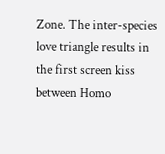Zone. The inter-species love triangle results in the first screen kiss between Homo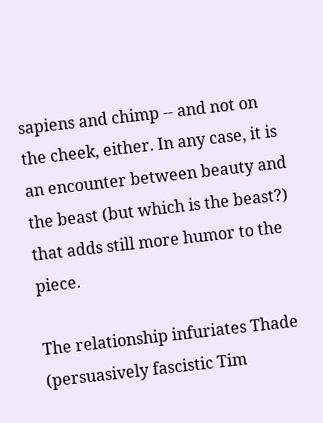sapiens and chimp -- and not on the cheek, either. In any case, it is an encounter between beauty and the beast (but which is the beast?) that adds still more humor to the piece.

The relationship infuriates Thade (persuasively fascistic Tim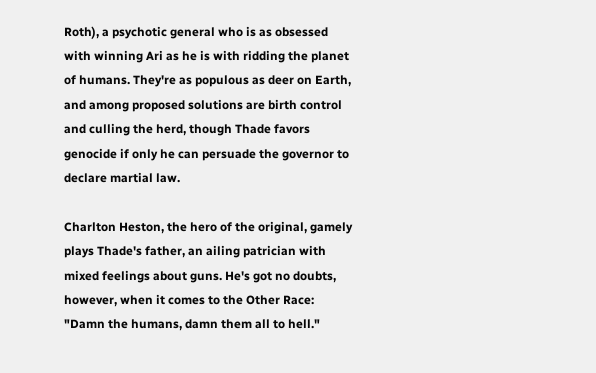Roth), a psychotic general who is as obsessed with winning Ari as he is with ridding the planet of humans. They're as populous as deer on Earth, and among proposed solutions are birth control and culling the herd, though Thade favors genocide if only he can persuade the governor to declare martial law.

Charlton Heston, the hero of the original, gamely plays Thade's father, an ailing patrician with mixed feelings about guns. He's got no doubts, however, when it comes to the Other Race: "Damn the humans, damn them all to hell."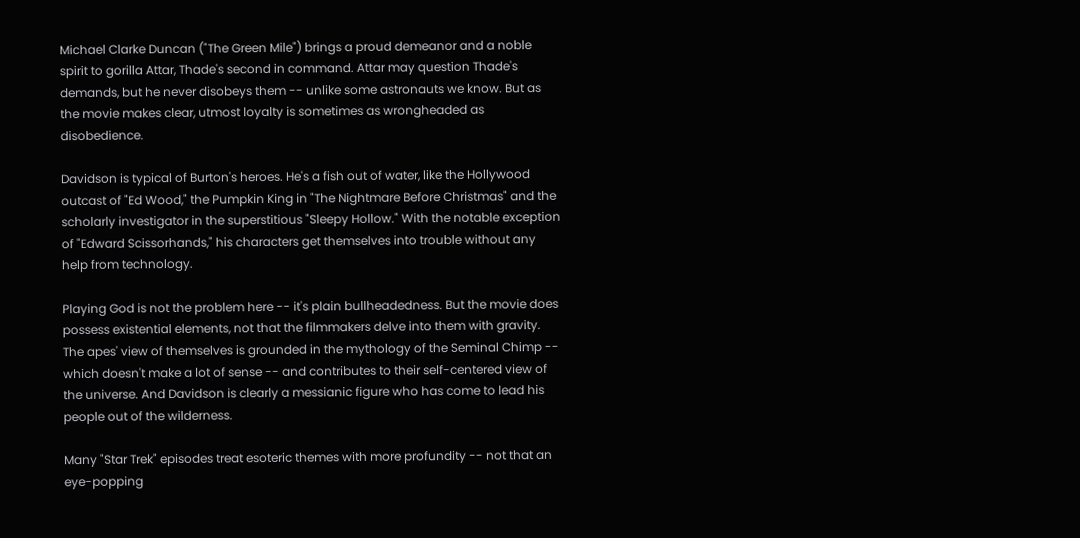Michael Clarke Duncan ("The Green Mile") brings a proud demeanor and a noble spirit to gorilla Attar, Thade's second in command. Attar may question Thade's demands, but he never disobeys them -- unlike some astronauts we know. But as the movie makes clear, utmost loyalty is sometimes as wrongheaded as disobedience.

Davidson is typical of Burton's heroes. He's a fish out of water, like the Hollywood outcast of "Ed Wood," the Pumpkin King in "The Nightmare Before Christmas" and the scholarly investigator in the superstitious "Sleepy Hollow." With the notable exception of "Edward Scissorhands," his characters get themselves into trouble without any help from technology.

Playing God is not the problem here -- it's plain bullheadedness. But the movie does possess existential elements, not that the filmmakers delve into them with gravity. The apes' view of themselves is grounded in the mythology of the Seminal Chimp -- which doesn't make a lot of sense -- and contributes to their self-centered view of the universe. And Davidson is clearly a messianic figure who has come to lead his people out of the wilderness.

Many "Star Trek" episodes treat esoteric themes with more profundity -- not that an eye-popping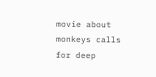movie about monkeys calls for deep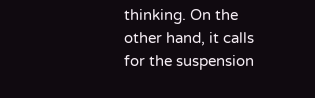thinking. On the other hand, it calls for the suspension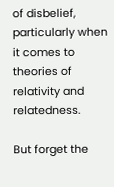of disbelief, particularly when it comes to theories of relativity and relatedness.

But forget the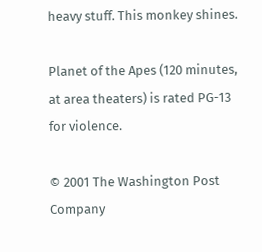heavy stuff. This monkey shines.

Planet of the Apes (120 minutes, at area theaters) is rated PG-13 for violence.

© 2001 The Washington Post Company